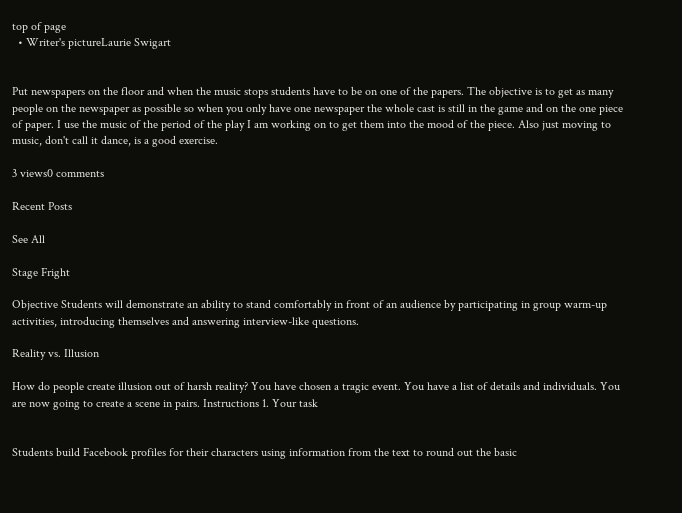top of page
  • Writer's pictureLaurie Swigart


Put newspapers on the floor and when the music stops students have to be on one of the papers. The objective is to get as many people on the newspaper as possible so when you only have one newspaper the whole cast is still in the game and on the one piece of paper. I use the music of the period of the play I am working on to get them into the mood of the piece. Also just moving to music, don't call it dance, is a good exercise.

3 views0 comments

Recent Posts

See All

Stage Fright

Objective Students will demonstrate an ability to stand comfortably in front of an audience by participating in group warm-up activities, introducing themselves and answering interview-like questions.

Reality vs. Illusion

How do people create illusion out of harsh reality? You have chosen a tragic event. You have a list of details and individuals. You are now going to create a scene in pairs. Instructions 1. Your task


Students build Facebook profiles for their characters using information from the text to round out the basic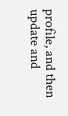profile, and then update and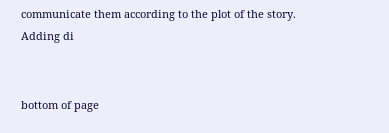communicate them according to the plot of the story. Adding di


bottom of page